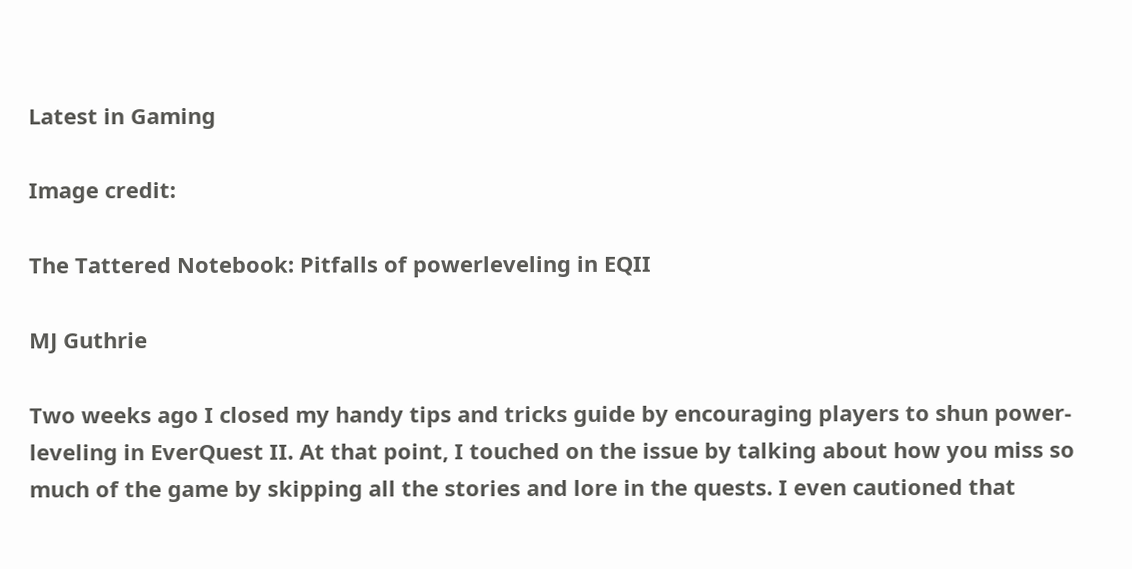Latest in Gaming

Image credit:

The Tattered Notebook: Pitfalls of powerleveling in EQII

MJ Guthrie

Two weeks ago I closed my handy tips and tricks guide by encouraging players to shun power-leveling in EverQuest II. At that point, I touched on the issue by talking about how you miss so much of the game by skipping all the stories and lore in the quests. I even cautioned that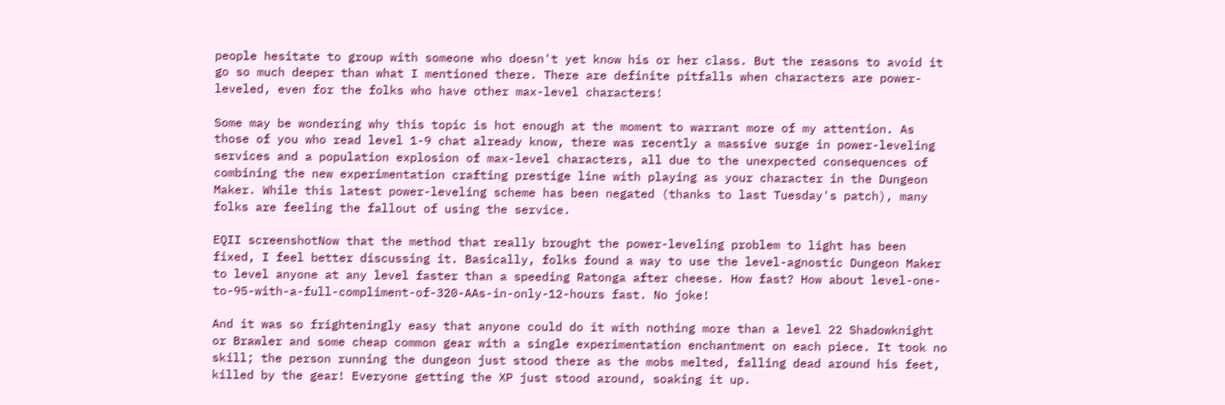people hesitate to group with someone who doesn't yet know his or her class. But the reasons to avoid it go so much deeper than what I mentioned there. There are definite pitfalls when characters are power-leveled, even for the folks who have other max-level characters!

Some may be wondering why this topic is hot enough at the moment to warrant more of my attention. As those of you who read level 1-9 chat already know, there was recently a massive surge in power-leveling services and a population explosion of max-level characters, all due to the unexpected consequences of combining the new experimentation crafting prestige line with playing as your character in the Dungeon Maker. While this latest power-leveling scheme has been negated (thanks to last Tuesday's patch), many folks are feeling the fallout of using the service.

EQII screenshotNow that the method that really brought the power-leveling problem to light has been fixed, I feel better discussing it. Basically, folks found a way to use the level-agnostic Dungeon Maker to level anyone at any level faster than a speeding Ratonga after cheese. How fast? How about level-one-to-95-with-a-full-compliment-of-320-AAs-in-only-12-hours fast. No joke!

And it was so frighteningly easy that anyone could do it with nothing more than a level 22 Shadowknight or Brawler and some cheap common gear with a single experimentation enchantment on each piece. It took no skill; the person running the dungeon just stood there as the mobs melted, falling dead around his feet, killed by the gear! Everyone getting the XP just stood around, soaking it up.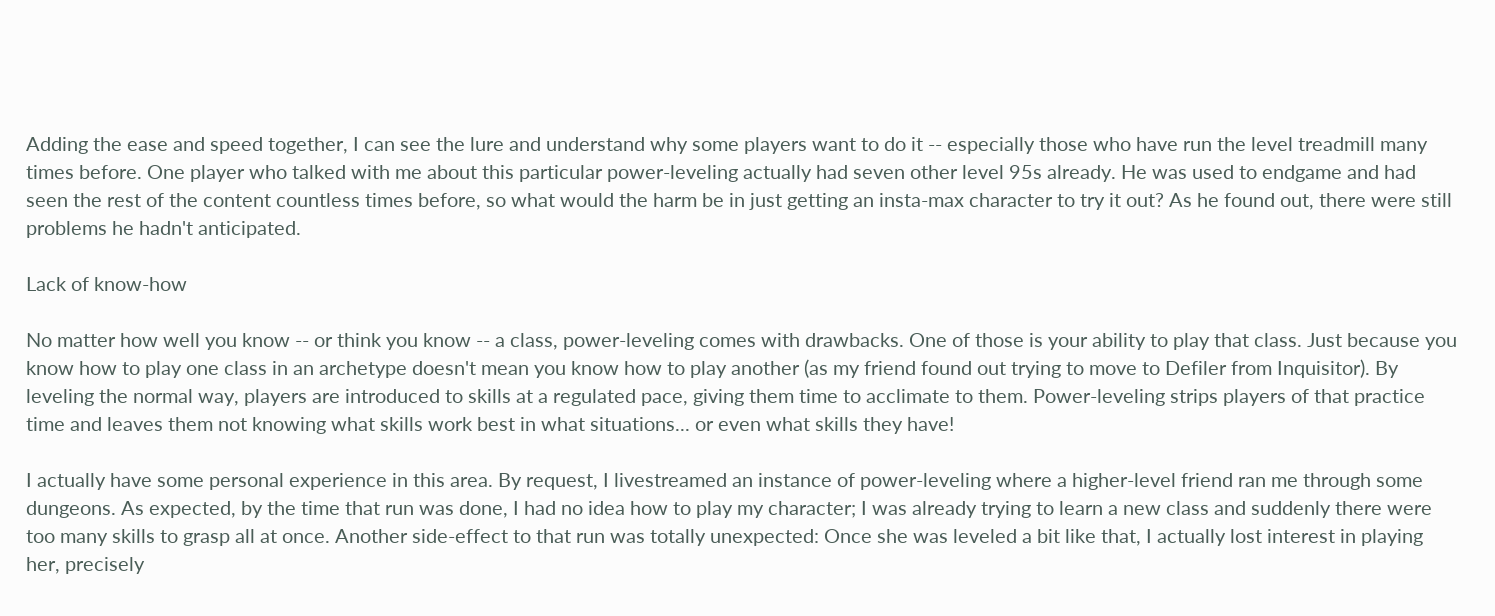Adding the ease and speed together, I can see the lure and understand why some players want to do it -- especially those who have run the level treadmill many times before. One player who talked with me about this particular power-leveling actually had seven other level 95s already. He was used to endgame and had seen the rest of the content countless times before, so what would the harm be in just getting an insta-max character to try it out? As he found out, there were still problems he hadn't anticipated.

Lack of know-how

No matter how well you know -- or think you know -- a class, power-leveling comes with drawbacks. One of those is your ability to play that class. Just because you know how to play one class in an archetype doesn't mean you know how to play another (as my friend found out trying to move to Defiler from Inquisitor). By leveling the normal way, players are introduced to skills at a regulated pace, giving them time to acclimate to them. Power-leveling strips players of that practice time and leaves them not knowing what skills work best in what situations... or even what skills they have!

I actually have some personal experience in this area. By request, I livestreamed an instance of power-leveling where a higher-level friend ran me through some dungeons. As expected, by the time that run was done, I had no idea how to play my character; I was already trying to learn a new class and suddenly there were too many skills to grasp all at once. Another side-effect to that run was totally unexpected: Once she was leveled a bit like that, I actually lost interest in playing her, precisely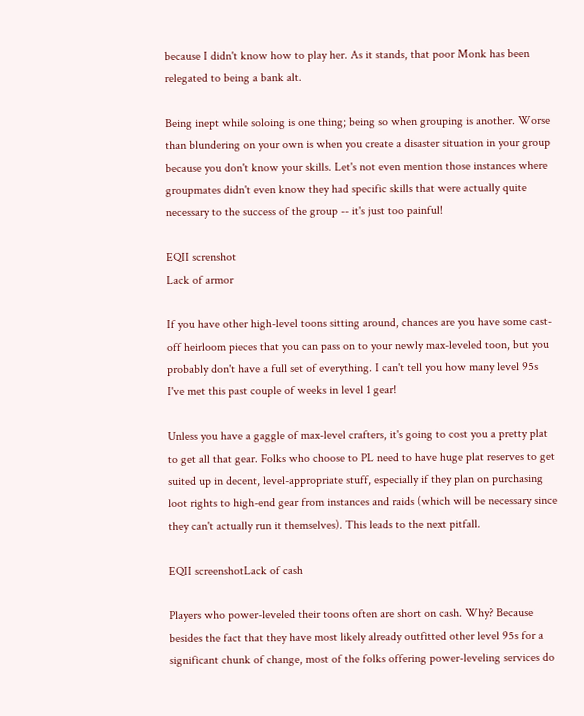because I didn't know how to play her. As it stands, that poor Monk has been relegated to being a bank alt.

Being inept while soloing is one thing; being so when grouping is another. Worse than blundering on your own is when you create a disaster situation in your group because you don't know your skills. Let's not even mention those instances where groupmates didn't even know they had specific skills that were actually quite necessary to the success of the group -- it's just too painful!

EQII screnshot
Lack of armor

If you have other high-level toons sitting around, chances are you have some cast-off heirloom pieces that you can pass on to your newly max-leveled toon, but you probably don't have a full set of everything. I can't tell you how many level 95s I've met this past couple of weeks in level 1 gear!

Unless you have a gaggle of max-level crafters, it's going to cost you a pretty plat to get all that gear. Folks who choose to PL need to have huge plat reserves to get suited up in decent, level-appropriate stuff, especially if they plan on purchasing loot rights to high-end gear from instances and raids (which will be necessary since they can't actually run it themselves). This leads to the next pitfall.

EQII screenshotLack of cash

Players who power-leveled their toons often are short on cash. Why? Because besides the fact that they have most likely already outfitted other level 95s for a significant chunk of change, most of the folks offering power-leveling services do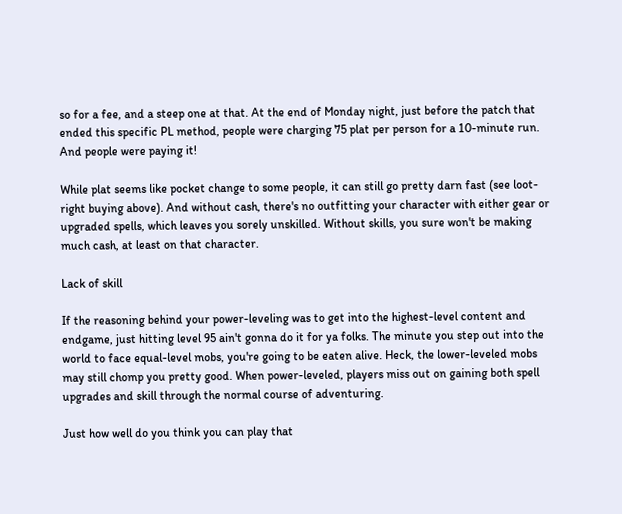so for a fee, and a steep one at that. At the end of Monday night, just before the patch that ended this specific PL method, people were charging 75 plat per person for a 10-minute run. And people were paying it!

While plat seems like pocket change to some people, it can still go pretty darn fast (see loot-right buying above). And without cash, there's no outfitting your character with either gear or upgraded spells, which leaves you sorely unskilled. Without skills, you sure won't be making much cash, at least on that character.

Lack of skill

If the reasoning behind your power-leveling was to get into the highest-level content and endgame, just hitting level 95 ain't gonna do it for ya folks. The minute you step out into the world to face equal-level mobs, you're going to be eaten alive. Heck, the lower-leveled mobs may still chomp you pretty good. When power-leveled, players miss out on gaining both spell upgrades and skill through the normal course of adventuring.

Just how well do you think you can play that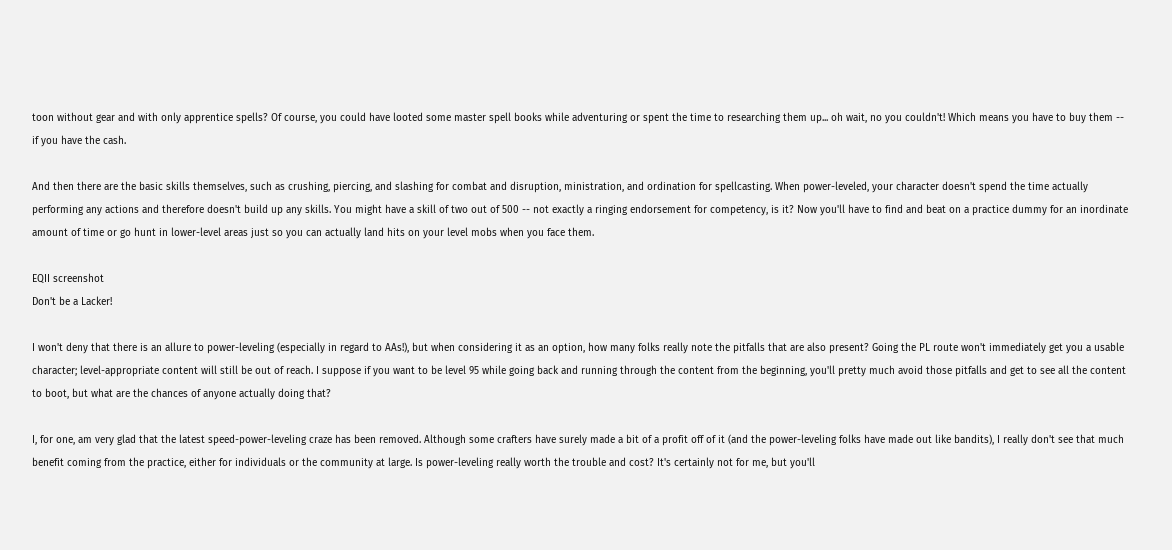toon without gear and with only apprentice spells? Of course, you could have looted some master spell books while adventuring or spent the time to researching them up... oh wait, no you couldn't! Which means you have to buy them -- if you have the cash.

And then there are the basic skills themselves, such as crushing, piercing, and slashing for combat and disruption, ministration, and ordination for spellcasting. When power-leveled, your character doesn't spend the time actually performing any actions and therefore doesn't build up any skills. You might have a skill of two out of 500 -- not exactly a ringing endorsement for competency, is it? Now you'll have to find and beat on a practice dummy for an inordinate amount of time or go hunt in lower-level areas just so you can actually land hits on your level mobs when you face them.

EQII screenshot
Don't be a Lacker!

I won't deny that there is an allure to power-leveling (especially in regard to AAs!), but when considering it as an option, how many folks really note the pitfalls that are also present? Going the PL route won't immediately get you a usable character; level-appropriate content will still be out of reach. I suppose if you want to be level 95 while going back and running through the content from the beginning, you'll pretty much avoid those pitfalls and get to see all the content to boot, but what are the chances of anyone actually doing that?

I, for one, am very glad that the latest speed-power-leveling craze has been removed. Although some crafters have surely made a bit of a profit off of it (and the power-leveling folks have made out like bandits), I really don't see that much benefit coming from the practice, either for individuals or the community at large. Is power-leveling really worth the trouble and cost? It's certainly not for me, but you'll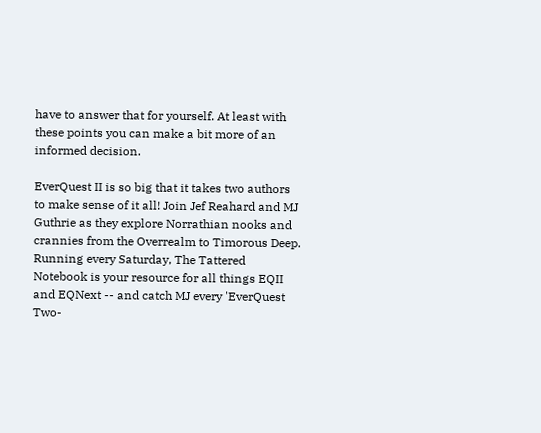have to answer that for yourself. At least with these points you can make a bit more of an informed decision.

EverQuest II is so big that it takes two authors to make sense of it all! Join Jef Reahard and MJ Guthrie as they explore Norrathian nooks and crannies from the Overrealm to Timorous Deep. Running every Saturday, The Tattered Notebook is your resource for all things EQII and EQNext -- and catch MJ every 'EverQuest Two-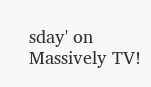sday' on Massively TV!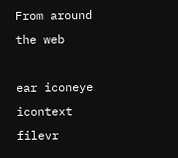From around the web

ear iconeye icontext filevr